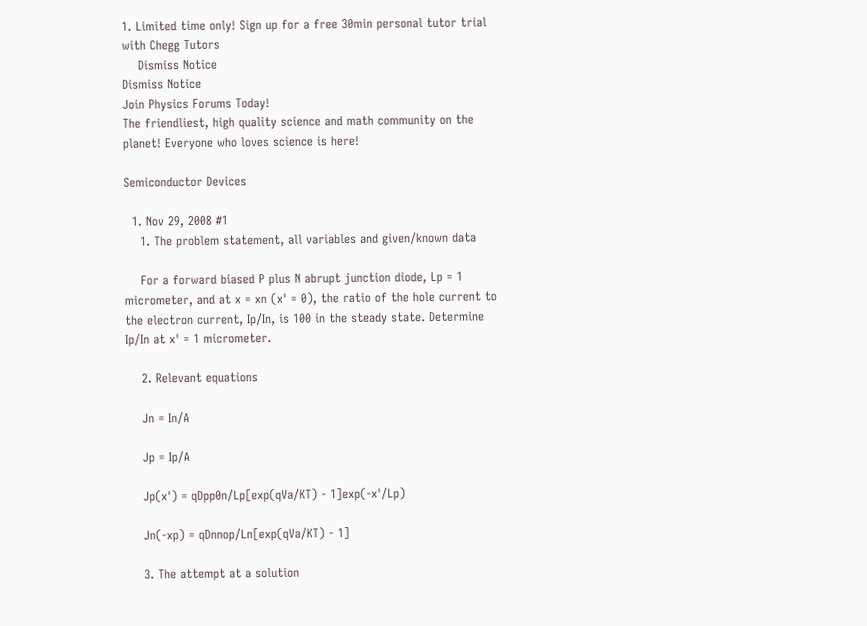1. Limited time only! Sign up for a free 30min personal tutor trial with Chegg Tutors
    Dismiss Notice
Dismiss Notice
Join Physics Forums Today!
The friendliest, high quality science and math community on the planet! Everyone who loves science is here!

Semiconductor Devices

  1. Nov 29, 2008 #1
    1. The problem statement, all variables and given/known data

    For a forward biased P plus N abrupt junction diode, Lp = 1 micrometer, and at x = xn (x' = 0), the ratio of the hole current to the electron current, Ip/In, is 100 in the steady state. Determine Ip/In at x' = 1 micrometer.

    2. Relevant equations

    Jn = In/A

    Jp = Ip/A

    Jp(x') = qDpp0n/Lp[exp(qVa/KT) - 1]exp(-x'/Lp)

    Jn(-xp) = qDnnop/Ln[exp(qVa/KT) - 1]

    3. The attempt at a solution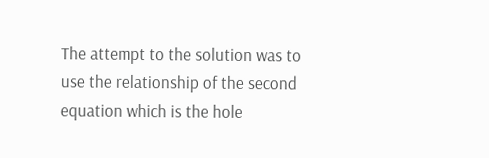The attempt to the solution was to use the relationship of the second equation which is the hole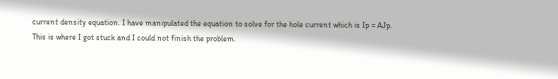current density equation. I have manipulated the equation to solve for the hole current which is Ip = AJp. This is where I got stuck and I could not finish the problem.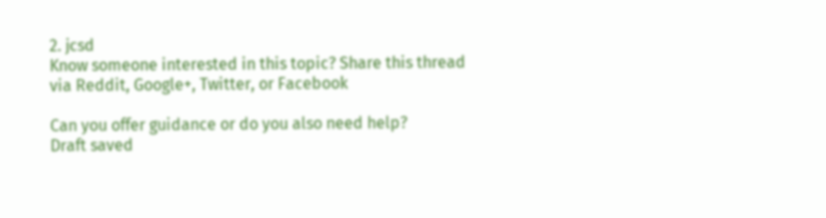2. jcsd
Know someone interested in this topic? Share this thread via Reddit, Google+, Twitter, or Facebook

Can you offer guidance or do you also need help?
Draft saved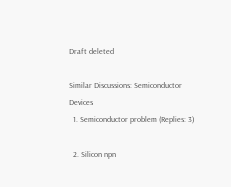Draft deleted

Similar Discussions: Semiconductor Devices
  1. Semiconductor problem (Replies: 3)

  2. Silicon npn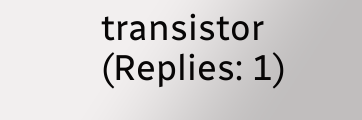transistor (Replies: 1)